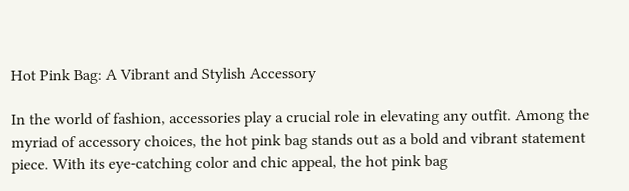Hot Pink Bag: A Vibrant and Stylish Accessory

In the world of fashion, accessories play a crucial role in elevating any outfit. Among the myriad of accessory choices, the hot pink bag stands out as a bold and vibrant statement piece. With its eye-catching color and chic appeal, the hot pink bag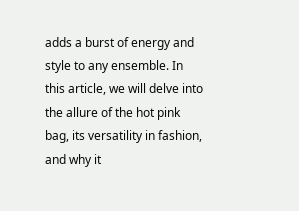adds a burst of energy and style to any ensemble. In this article, we will delve into the allure of the hot pink bag, its versatility in fashion, and why it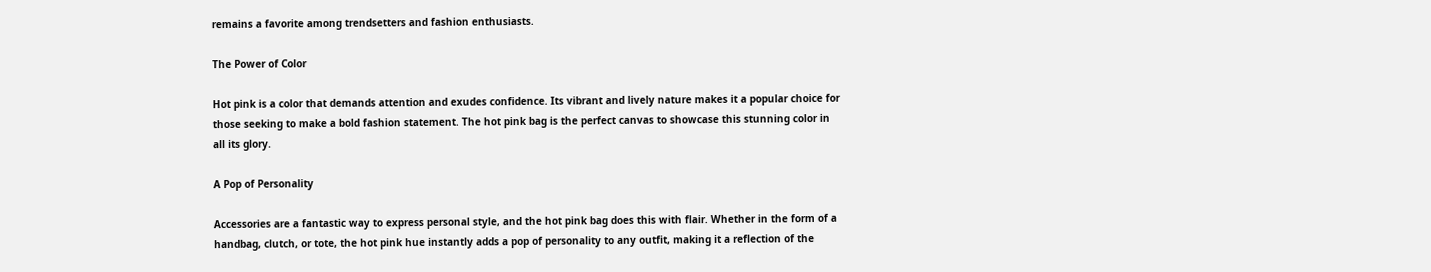remains a favorite among trendsetters and fashion enthusiasts.

The Power of Color

Hot pink is a color that demands attention and exudes confidence. Its vibrant and lively nature makes it a popular choice for those seeking to make a bold fashion statement. The hot pink bag is the perfect canvas to showcase this stunning color in all its glory.

A Pop of Personality

Accessories are a fantastic way to express personal style, and the hot pink bag does this with flair. Whether in the form of a handbag, clutch, or tote, the hot pink hue instantly adds a pop of personality to any outfit, making it a reflection of the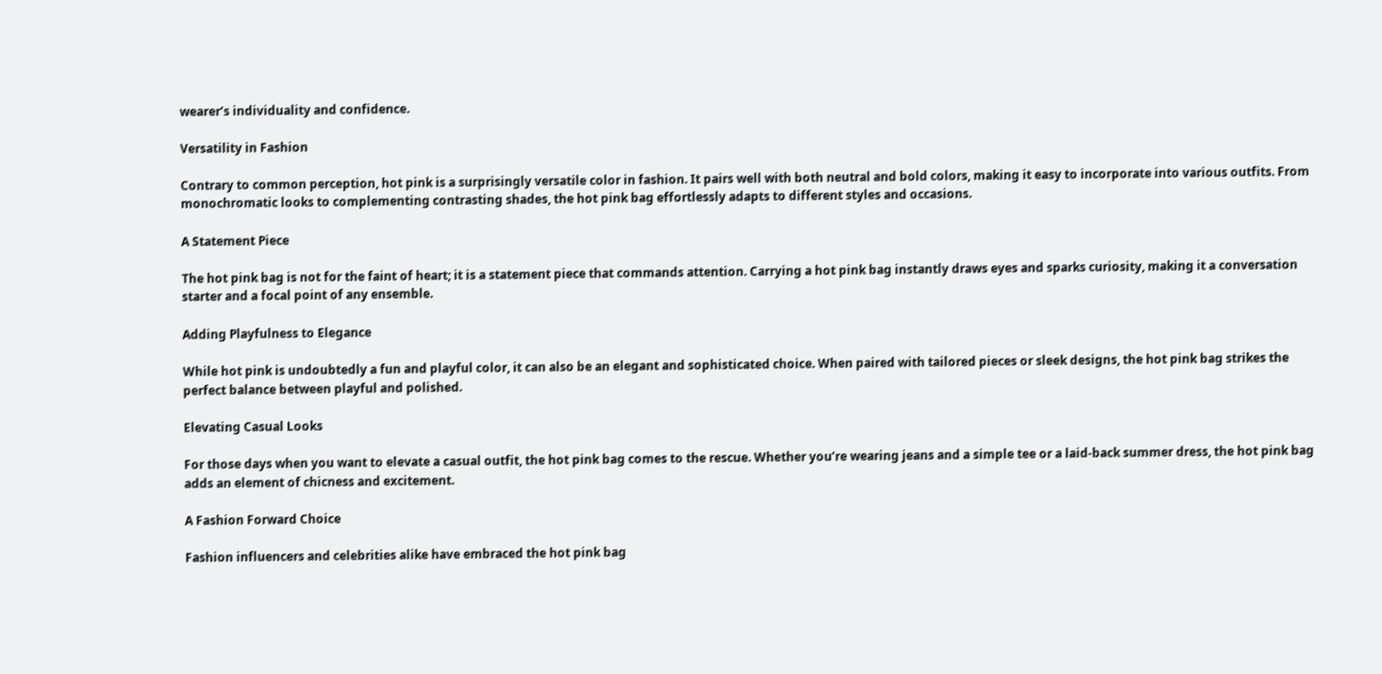wearer’s individuality and confidence.

Versatility in Fashion

Contrary to common perception, hot pink is a surprisingly versatile color in fashion. It pairs well with both neutral and bold colors, making it easy to incorporate into various outfits. From monochromatic looks to complementing contrasting shades, the hot pink bag effortlessly adapts to different styles and occasions.

A Statement Piece

The hot pink bag is not for the faint of heart; it is a statement piece that commands attention. Carrying a hot pink bag instantly draws eyes and sparks curiosity, making it a conversation starter and a focal point of any ensemble.

Adding Playfulness to Elegance

While hot pink is undoubtedly a fun and playful color, it can also be an elegant and sophisticated choice. When paired with tailored pieces or sleek designs, the hot pink bag strikes the perfect balance between playful and polished.

Elevating Casual Looks

For those days when you want to elevate a casual outfit, the hot pink bag comes to the rescue. Whether you’re wearing jeans and a simple tee or a laid-back summer dress, the hot pink bag adds an element of chicness and excitement.

A Fashion Forward Choice

Fashion influencers and celebrities alike have embraced the hot pink bag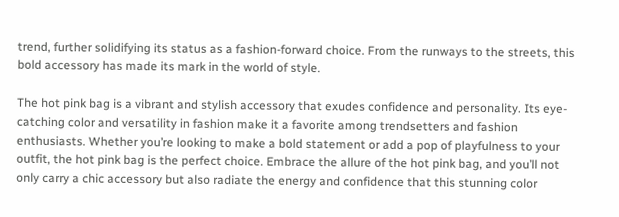trend, further solidifying its status as a fashion-forward choice. From the runways to the streets, this bold accessory has made its mark in the world of style.

The hot pink bag is a vibrant and stylish accessory that exudes confidence and personality. Its eye-catching color and versatility in fashion make it a favorite among trendsetters and fashion enthusiasts. Whether you’re looking to make a bold statement or add a pop of playfulness to your outfit, the hot pink bag is the perfect choice. Embrace the allure of the hot pink bag, and you’ll not only carry a chic accessory but also radiate the energy and confidence that this stunning color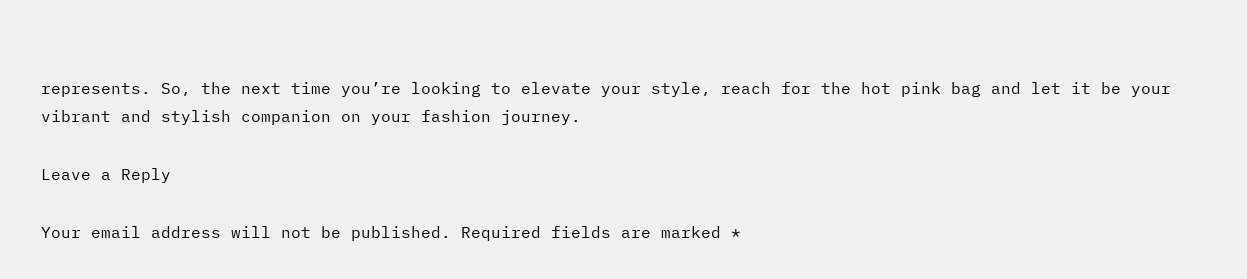represents. So, the next time you’re looking to elevate your style, reach for the hot pink bag and let it be your vibrant and stylish companion on your fashion journey.

Leave a Reply

Your email address will not be published. Required fields are marked *